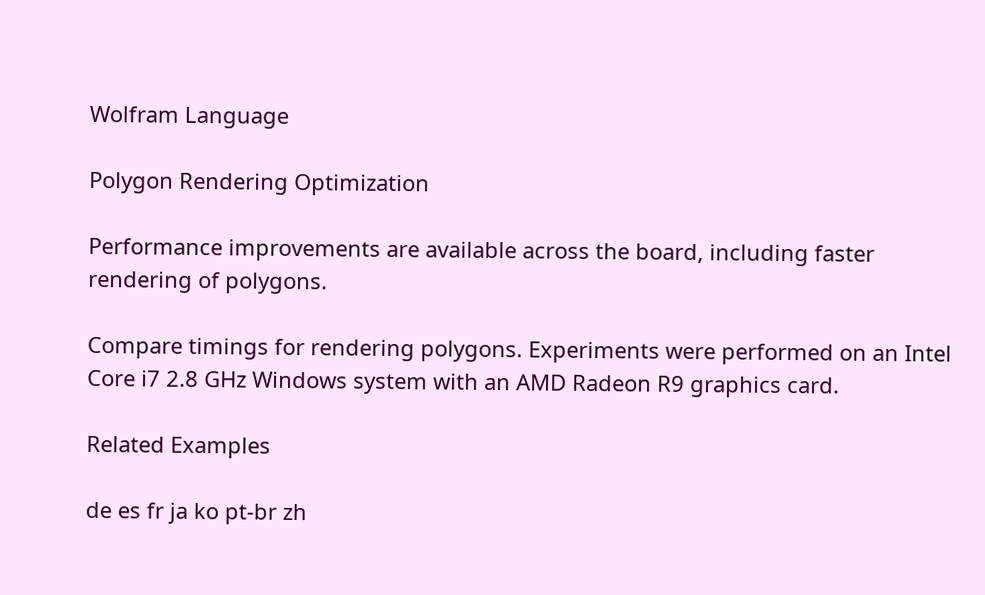Wolfram Language

Polygon Rendering Optimization

Performance improvements are available across the board, including faster rendering of polygons.

Compare timings for rendering polygons. Experiments were performed on an Intel Core i7 2.8 GHz Windows system with an AMD Radeon R9 graphics card.

Related Examples

de es fr ja ko pt-br zh